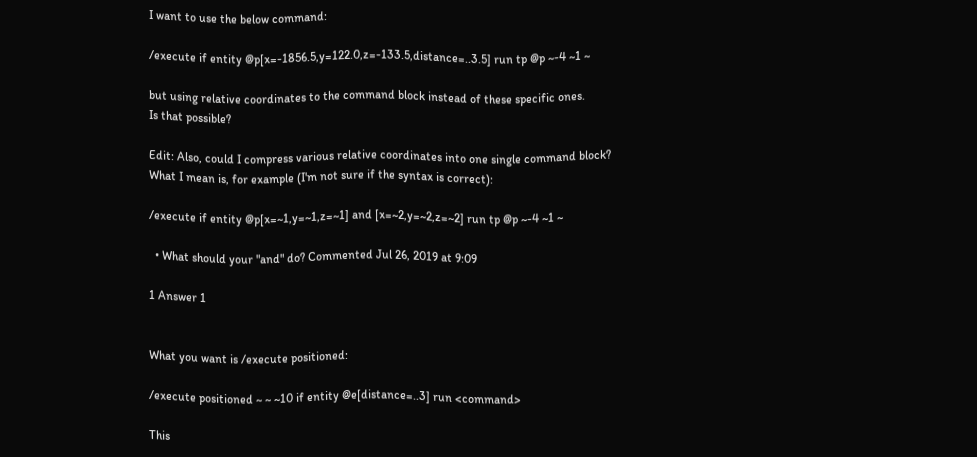I want to use the below command:

/execute if entity @p[x=-1856.5,y=122.0,z=-133.5,distance=..3.5] run tp @p ~-4 ~1 ~

but using relative coordinates to the command block instead of these specific ones.
Is that possible?

Edit: Also, could I compress various relative coordinates into one single command block?
What I mean is, for example (I'm not sure if the syntax is correct):

/execute if entity @p[x=~1,y=~1,z=~1] and [x=~2,y=~2,z=~2] run tp @p ~-4 ~1 ~

  • What should your "and" do? Commented Jul 26, 2019 at 9:09

1 Answer 1


What you want is /execute positioned:

/execute positioned ~ ~ ~10 if entity @e[distance=..3] run <command>

This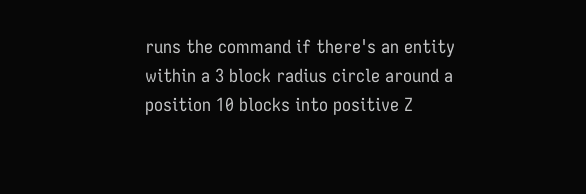runs the command if there's an entity within a 3 block radius circle around a position 10 blocks into positive Z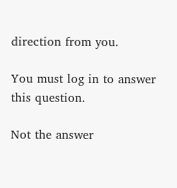direction from you.

You must log in to answer this question.

Not the answer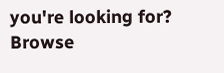you're looking for? Browse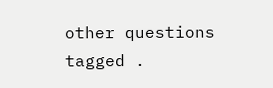other questions tagged .